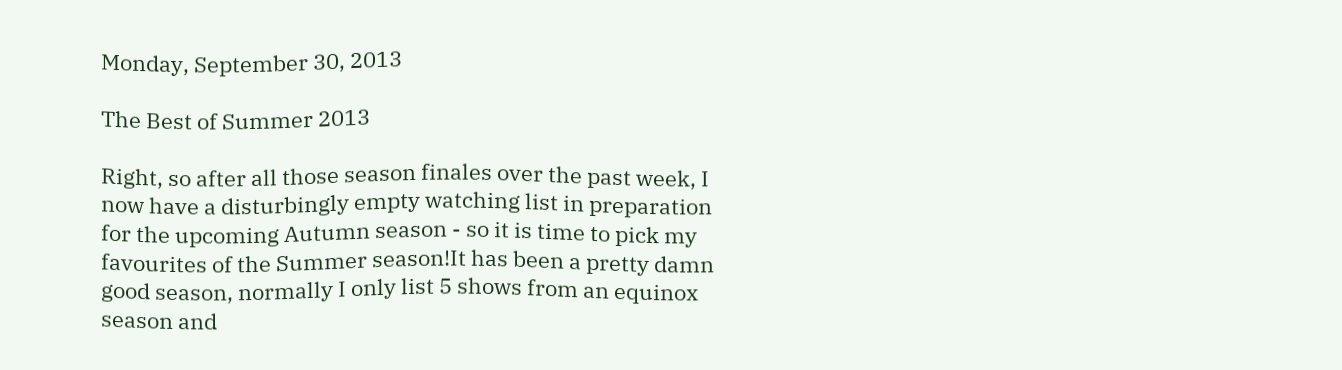Monday, September 30, 2013

The Best of Summer 2013

Right, so after all those season finales over the past week, I now have a disturbingly empty watching list in preparation for the upcoming Autumn season - so it is time to pick my favourites of the Summer season!It has been a pretty damn good season, normally I only list 5 shows from an equinox season and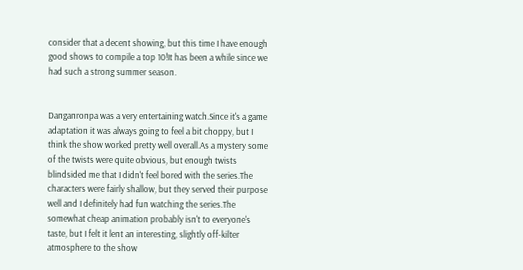consider that a decent showing, but this time I have enough good shows to compile a top 10!It has been a while since we had such a strong summer season.


Danganronpa was a very entertaining watch.Since it's a game adaptation it was always going to feel a bit choppy, but I think the show worked pretty well overall.As a mystery some of the twists were quite obvious, but enough twists blindsided me that I didn't feel bored with the series.The characters were fairly shallow, but they served their purpose well and I definitely had fun watching the series.The somewhat cheap animation probably isn't to everyone's taste, but I felt it lent an interesting, slightly off-kilter atmosphere to the show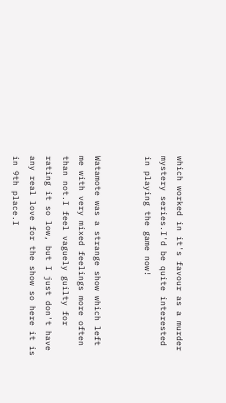which worked in it's favour as a murder mystery series.I'd be quite interested in playing the game now!


Watamote was a strange show which left me with very mixed feelings more often than not.I feel vaguely guilty for rating it so low, but I just don't have any real love for the show so here it is in 9th place.I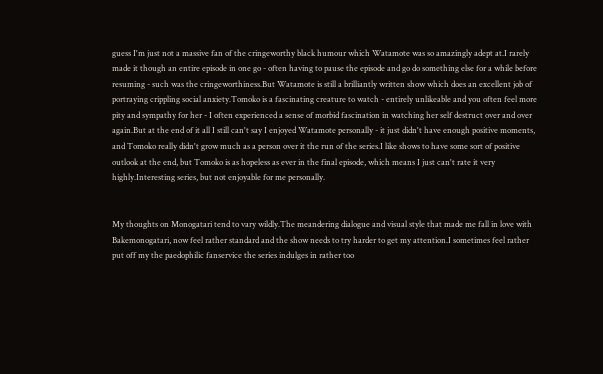guess I'm just not a massive fan of the cringeworthy black humour which Watamote was so amazingly adept at.I rarely made it though an entire episode in one go - often having to pause the episode and go do something else for a while before resuming - such was the cringeworthiness.But Watamote is still a brilliantly written show which does an excellent job of portraying crippling social anxiety.Tomoko is a fascinating creature to watch - entirely unlikeable and you often feel more pity and sympathy for her - I often experienced a sense of morbid fascination in watching her self destruct over and over again.But at the end of it all I still can't say I enjoyed Watamote personally - it just didn't have enough positive moments, and Tomoko really didn't grow much as a person over it the run of the series.I like shows to have some sort of positive outlook at the end, but Tomoko is as hopeless as ever in the final episode, which means I just can't rate it very highly.Interesting series, but not enjoyable for me personally.


My thoughts on Monogatari tend to vary wildly.The meandering dialogue and visual style that made me fall in love with Bakemonogatari, now feel rather standard and the show needs to try harder to get my attention.I sometimes feel rather put off my the paedophilic fanservice the series indulges in rather too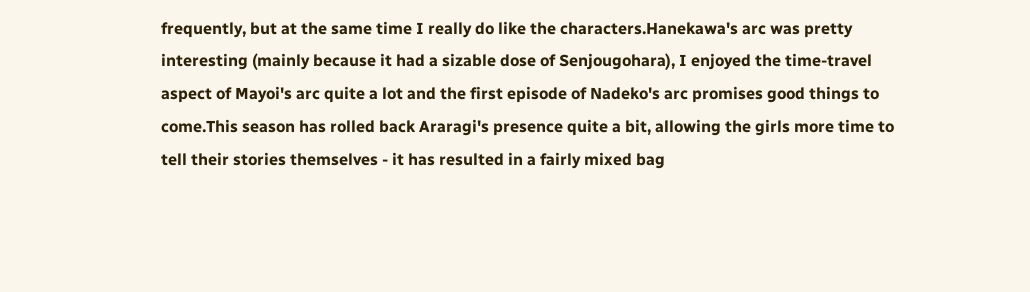frequently, but at the same time I really do like the characters.Hanekawa's arc was pretty interesting (mainly because it had a sizable dose of Senjougohara), I enjoyed the time-travel aspect of Mayoi's arc quite a lot and the first episode of Nadeko's arc promises good things to come.This season has rolled back Araragi's presence quite a bit, allowing the girls more time to tell their stories themselves - it has resulted in a fairly mixed bag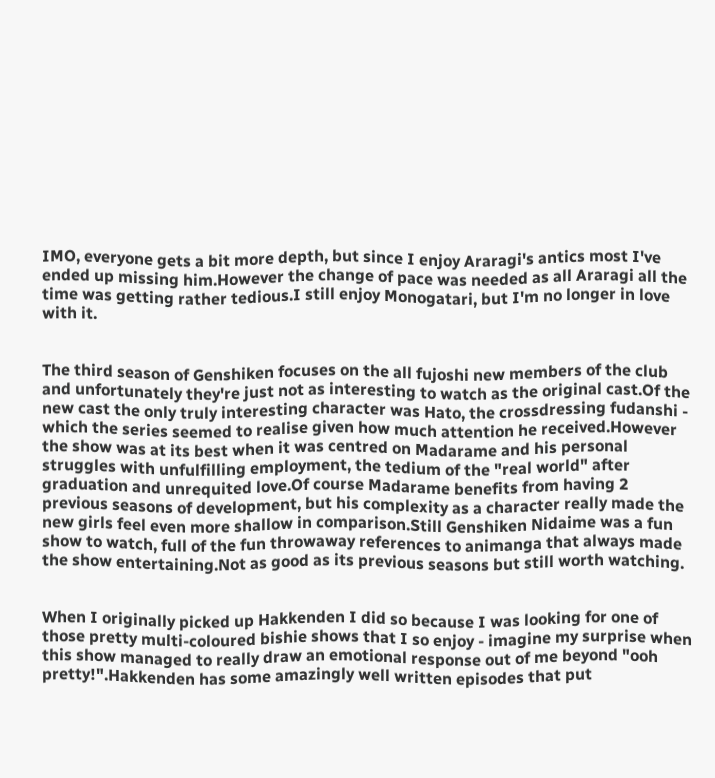IMO, everyone gets a bit more depth, but since I enjoy Araragi's antics most I've ended up missing him.However the change of pace was needed as all Araragi all the time was getting rather tedious.I still enjoy Monogatari, but I'm no longer in love with it.


The third season of Genshiken focuses on the all fujoshi new members of the club and unfortunately they're just not as interesting to watch as the original cast.Of the new cast the only truly interesting character was Hato, the crossdressing fudanshi - which the series seemed to realise given how much attention he received.However the show was at its best when it was centred on Madarame and his personal struggles with unfulfilling employment, the tedium of the "real world" after graduation and unrequited love.Of course Madarame benefits from having 2 previous seasons of development, but his complexity as a character really made the new girls feel even more shallow in comparison.Still Genshiken Nidaime was a fun show to watch, full of the fun throwaway references to animanga that always made the show entertaining.Not as good as its previous seasons but still worth watching.


When I originally picked up Hakkenden I did so because I was looking for one of those pretty multi-coloured bishie shows that I so enjoy - imagine my surprise when this show managed to really draw an emotional response out of me beyond "ooh pretty!".Hakkenden has some amazingly well written episodes that put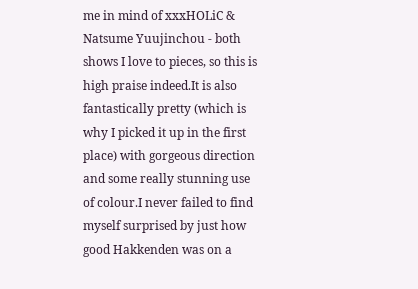me in mind of xxxHOLiC & Natsume Yuujinchou - both shows I love to pieces, so this is high praise indeed.It is also fantastically pretty (which is why I picked it up in the first place) with gorgeous direction and some really stunning use of colour.I never failed to find myself surprised by just how good Hakkenden was on a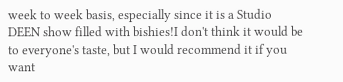week to week basis, especially since it is a Studio DEEN show filled with bishies!I don't think it would be to everyone's taste, but I would recommend it if you want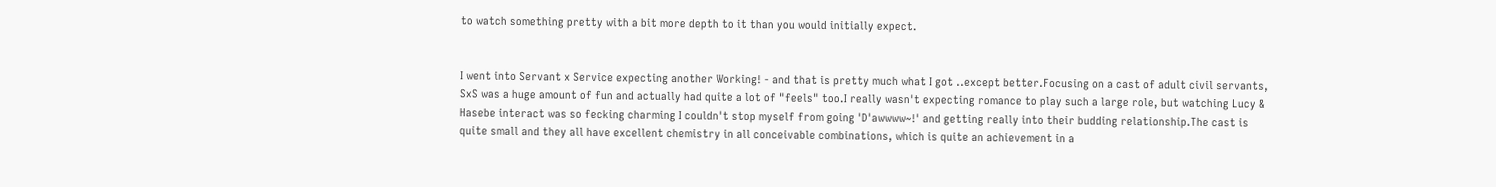to watch something pretty with a bit more depth to it than you would initially expect.


I went into Servant x Service expecting another Working! - and that is pretty much what I got ..except better.Focusing on a cast of adult civil servants, SxS was a huge amount of fun and actually had quite a lot of "feels" too.I really wasn't expecting romance to play such a large role, but watching Lucy & Hasebe interact was so fecking charming I couldn't stop myself from going 'D'awwww~!' and getting really into their budding relationship.The cast is quite small and they all have excellent chemistry in all conceivable combinations, which is quite an achievement in a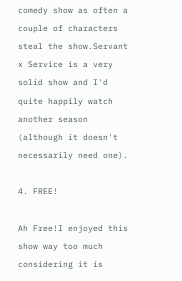comedy show as often a couple of characters steal the show.Servant x Service is a very solid show and I'd quite happily watch another season (although it doesn't necessarily need one).

4. FREE!

Ah Free!I enjoyed this show way too much considering it is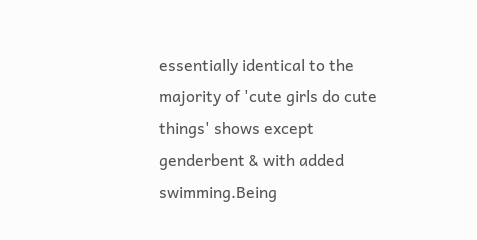essentially identical to the majority of 'cute girls do cute things' shows except genderbent & with added swimming.Being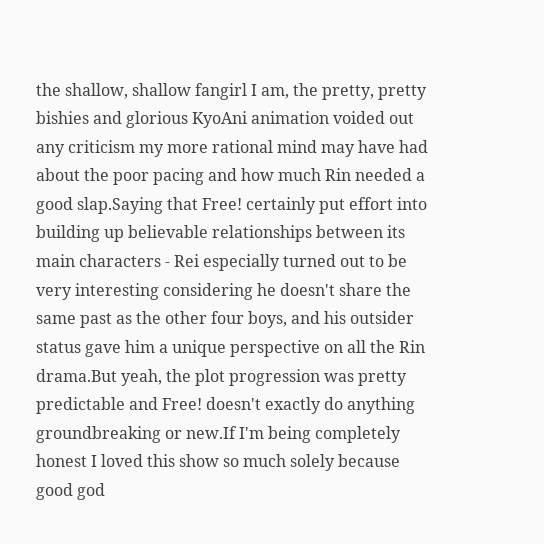the shallow, shallow fangirl I am, the pretty, pretty bishies and glorious KyoAni animation voided out any criticism my more rational mind may have had about the poor pacing and how much Rin needed a good slap.Saying that Free! certainly put effort into building up believable relationships between its main characters - Rei especially turned out to be very interesting considering he doesn't share the same past as the other four boys, and his outsider status gave him a unique perspective on all the Rin drama.But yeah, the plot progression was pretty predictable and Free! doesn't exactly do anything groundbreaking or new.If I'm being completely honest I loved this show so much solely because good god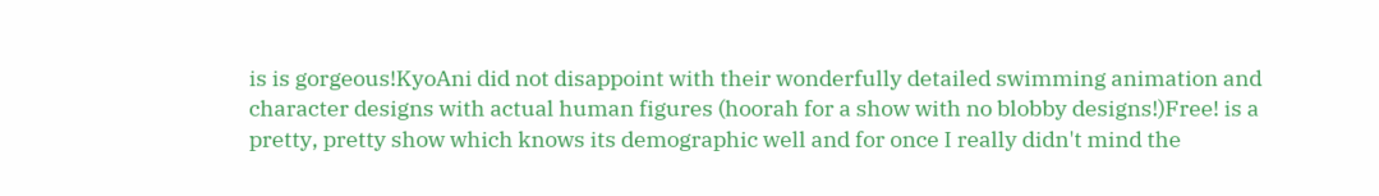is is gorgeous!KyoAni did not disappoint with their wonderfully detailed swimming animation and character designs with actual human figures (hoorah for a show with no blobby designs!)Free! is a pretty, pretty show which knows its demographic well and for once I really didn't mind the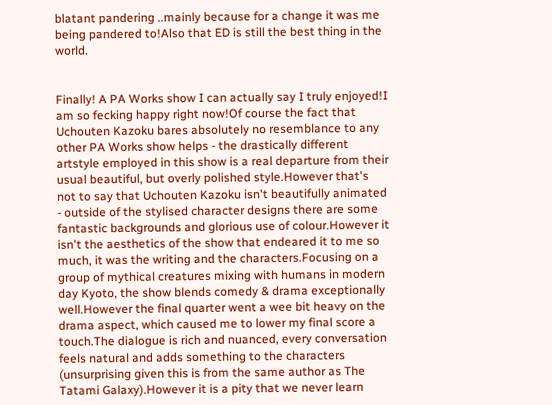blatant pandering ..mainly because for a change it was me being pandered to!Also that ED is still the best thing in the world.


Finally! A PA Works show I can actually say I truly enjoyed!I am so fecking happy right now!Of course the fact that Uchouten Kazoku bares absolutely no resemblance to any other PA Works show helps - the drastically different artstyle employed in this show is a real departure from their usual beautiful, but overly polished style.However that's not to say that Uchouten Kazoku isn't beautifully animated - outside of the stylised character designs there are some fantastic backgrounds and glorious use of colour.However it isn't the aesthetics of the show that endeared it to me so much, it was the writing and the characters.Focusing on a group of mythical creatures mixing with humans in modern day Kyoto, the show blends comedy & drama exceptionally well.However the final quarter went a wee bit heavy on the drama aspect, which caused me to lower my final score a touch.The dialogue is rich and nuanced, every conversation feels natural and adds something to the characters (unsurprising given this is from the same author as The Tatami Galaxy).However it is a pity that we never learn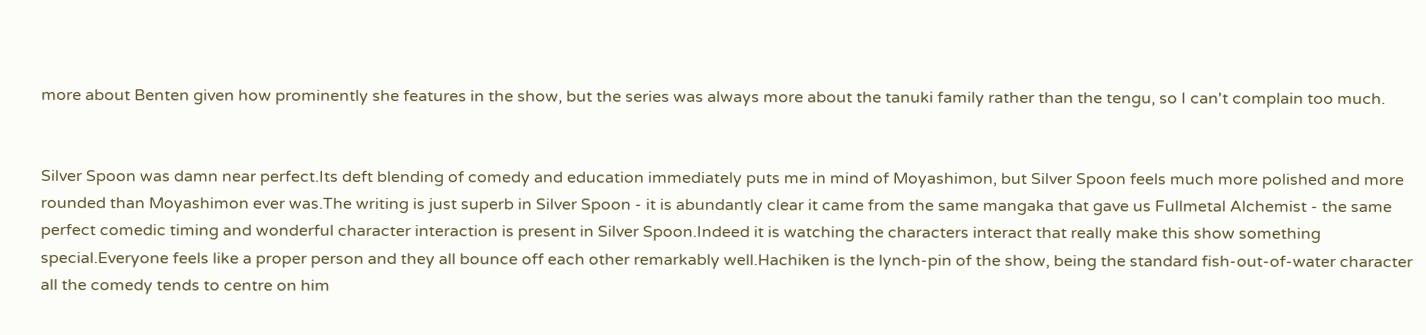more about Benten given how prominently she features in the show, but the series was always more about the tanuki family rather than the tengu, so I can't complain too much.


Silver Spoon was damn near perfect.Its deft blending of comedy and education immediately puts me in mind of Moyashimon, but Silver Spoon feels much more polished and more rounded than Moyashimon ever was.The writing is just superb in Silver Spoon - it is abundantly clear it came from the same mangaka that gave us Fullmetal Alchemist - the same perfect comedic timing and wonderful character interaction is present in Silver Spoon.Indeed it is watching the characters interact that really make this show something special.Everyone feels like a proper person and they all bounce off each other remarkably well.Hachiken is the lynch-pin of the show, being the standard fish-out-of-water character all the comedy tends to centre on him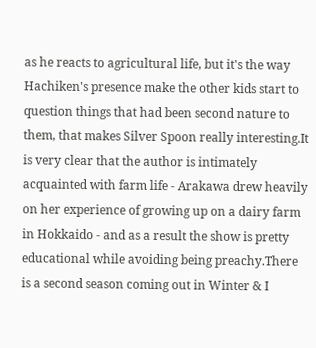as he reacts to agricultural life, but it's the way Hachiken's presence make the other kids start to question things that had been second nature to them, that makes Silver Spoon really interesting.It is very clear that the author is intimately acquainted with farm life - Arakawa drew heavily on her experience of growing up on a dairy farm in Hokkaido - and as a result the show is pretty educational while avoiding being preachy.There is a second season coming out in Winter & I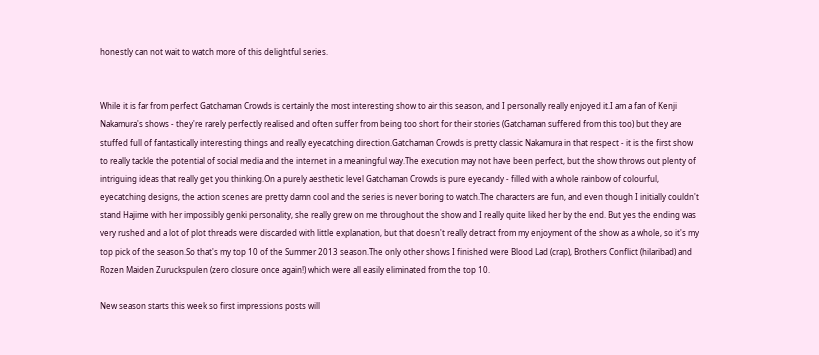honestly can not wait to watch more of this delightful series.


While it is far from perfect Gatchaman Crowds is certainly the most interesting show to air this season, and I personally really enjoyed it.I am a fan of Kenji Nakamura's shows - they're rarely perfectly realised and often suffer from being too short for their stories (Gatchaman suffered from this too) but they are stuffed full of fantastically interesting things and really eyecatching direction.Gatchaman Crowds is pretty classic Nakamura in that respect - it is the first show to really tackle the potential of social media and the internet in a meaningful way.The execution may not have been perfect, but the show throws out plenty of intriguing ideas that really get you thinking.On a purely aesthetic level Gatchaman Crowds is pure eyecandy - filled with a whole rainbow of colourful, eyecatching designs, the action scenes are pretty damn cool and the series is never boring to watch.The characters are fun, and even though I initially couldn't stand Hajime with her impossibly genki personality, she really grew on me throughout the show and I really quite liked her by the end. But yes the ending was very rushed and a lot of plot threads were discarded with little explanation, but that doesn't really detract from my enjoyment of the show as a whole, so it's my top pick of the season.So that's my top 10 of the Summer 2013 season.The only other shows I finished were Blood Lad (crap), Brothers Conflict (hilaribad) and Rozen Maiden Zuruckspulen (zero closure once again!) which were all easily eliminated from the top 10.

New season starts this week so first impressions posts will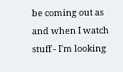be coming out as and when I watch stuff - I'm looking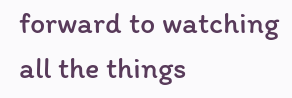forward to watching all the things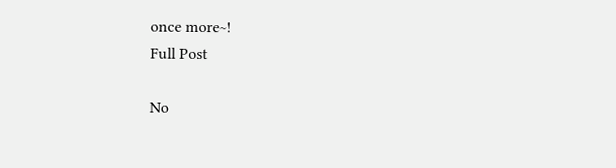once more~!
Full Post

No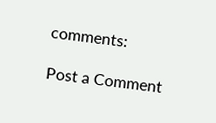comments:

Post a Comment